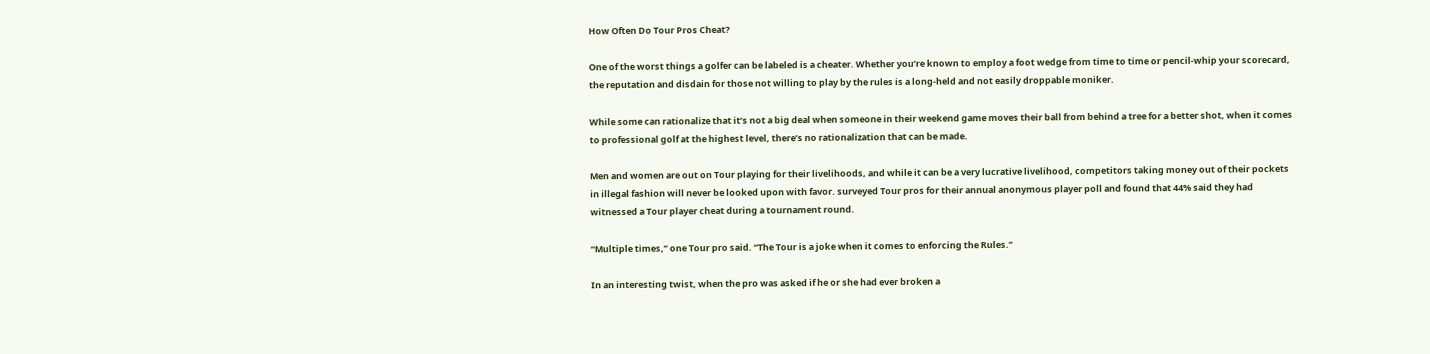How Often Do Tour Pros Cheat?

One of the worst things a golfer can be labeled is a cheater. Whether you’re known to employ a foot wedge from time to time or pencil-whip your scorecard, the reputation and disdain for those not willing to play by the rules is a long-held and not easily droppable moniker.

While some can rationalize that it’s not a big deal when someone in their weekend game moves their ball from behind a tree for a better shot, when it comes to professional golf at the highest level, there’s no rationalization that can be made.

Men and women are out on Tour playing for their livelihoods, and while it can be a very lucrative livelihood, competitors taking money out of their pockets in illegal fashion will never be looked upon with favor. surveyed Tour pros for their annual anonymous player poll and found that 44% said they had witnessed a Tour player cheat during a tournament round.

“Multiple times,” one Tour pro said. “The Tour is a joke when it comes to enforcing the Rules.”

In an interesting twist, when the pro was asked if he or she had ever broken a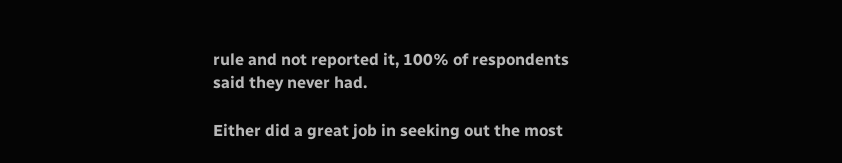rule and not reported it, 100% of respondents said they never had.

Either did a great job in seeking out the most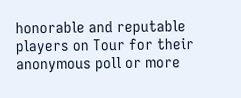honorable and reputable players on Tour for their anonymous poll or more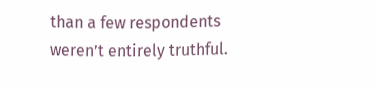than a few respondents weren’t entirely truthful.